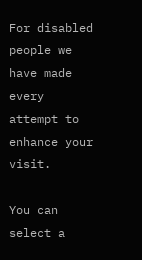For disabled people we have made every attempt to enhance your visit.

You can select a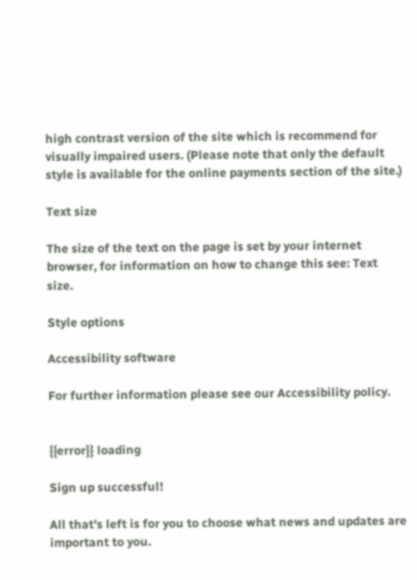high contrast version of the site which is recommend for visually impaired users. (Please note that only the default style is available for the online payments section of the site.)

Text size

The size of the text on the page is set by your internet browser, for information on how to change this see: Text size.

Style options

Accessibility software

For further information please see our Accessibility policy.


{{error}} loading

Sign up successful!

All that's left is for you to choose what news and updates are important to you.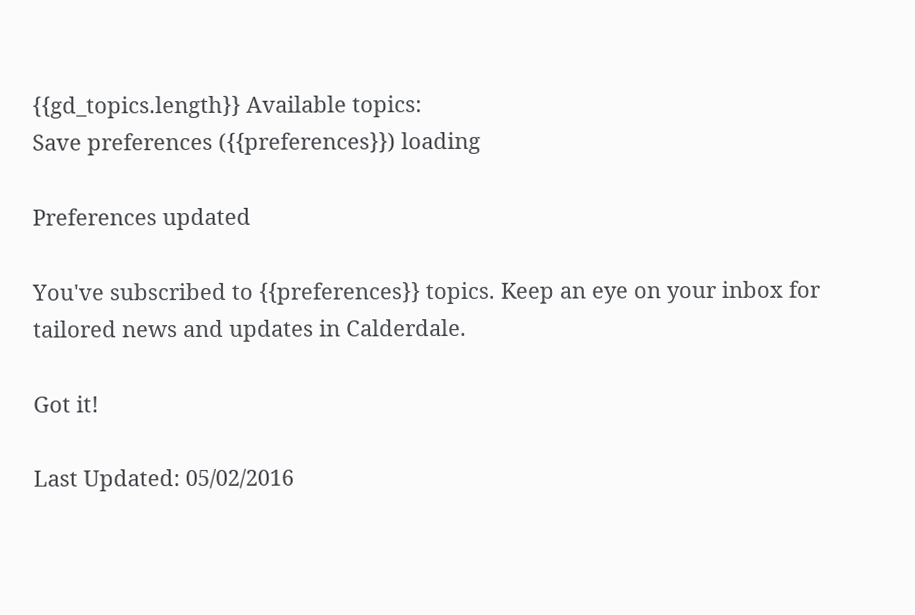{{gd_topics.length}} Available topics:
Save preferences ({{preferences}}) loading

Preferences updated

You've subscribed to {{preferences}} topics. Keep an eye on your inbox for tailored news and updates in Calderdale.

Got it!

Last Updated: 05/02/2016